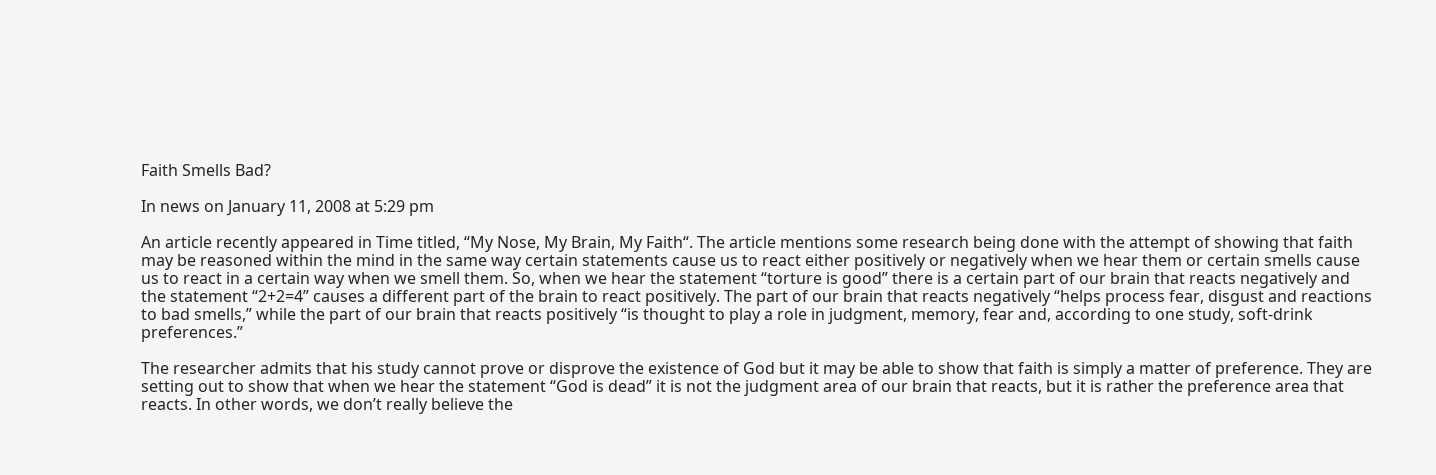Faith Smells Bad?

In news on January 11, 2008 at 5:29 pm

An article recently appeared in Time titled, “My Nose, My Brain, My Faith“. The article mentions some research being done with the attempt of showing that faith may be reasoned within the mind in the same way certain statements cause us to react either positively or negatively when we hear them or certain smells cause us to react in a certain way when we smell them. So, when we hear the statement “torture is good” there is a certain part of our brain that reacts negatively and the statement “2+2=4” causes a different part of the brain to react positively. The part of our brain that reacts negatively “helps process fear, disgust and reactions to bad smells,” while the part of our brain that reacts positively “is thought to play a role in judgment, memory, fear and, according to one study, soft-drink preferences.”

The researcher admits that his study cannot prove or disprove the existence of God but it may be able to show that faith is simply a matter of preference. They are setting out to show that when we hear the statement “God is dead” it is not the judgment area of our brain that reacts, but it is rather the preference area that reacts. In other words, we don’t really believe the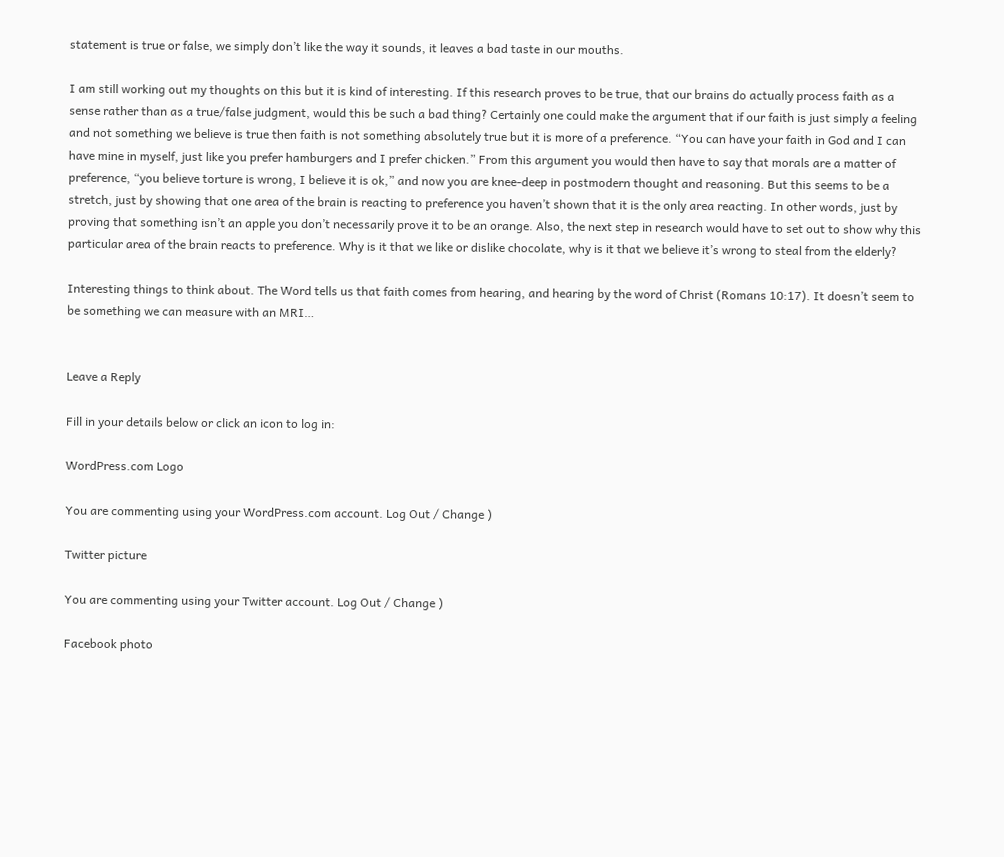statement is true or false, we simply don’t like the way it sounds, it leaves a bad taste in our mouths.

I am still working out my thoughts on this but it is kind of interesting. If this research proves to be true, that our brains do actually process faith as a sense rather than as a true/false judgment, would this be such a bad thing? Certainly one could make the argument that if our faith is just simply a feeling and not something we believe is true then faith is not something absolutely true but it is more of a preference. “You can have your faith in God and I can have mine in myself, just like you prefer hamburgers and I prefer chicken.” From this argument you would then have to say that morals are a matter of preference, “you believe torture is wrong, I believe it is ok,” and now you are knee-deep in postmodern thought and reasoning. But this seems to be a stretch, just by showing that one area of the brain is reacting to preference you haven’t shown that it is the only area reacting. In other words, just by proving that something isn’t an apple you don’t necessarily prove it to be an orange. Also, the next step in research would have to set out to show why this particular area of the brain reacts to preference. Why is it that we like or dislike chocolate, why is it that we believe it’s wrong to steal from the elderly?

Interesting things to think about. The Word tells us that faith comes from hearing, and hearing by the word of Christ (Romans 10:17). It doesn’t seem to be something we can measure with an MRI…


Leave a Reply

Fill in your details below or click an icon to log in:

WordPress.com Logo

You are commenting using your WordPress.com account. Log Out / Change )

Twitter picture

You are commenting using your Twitter account. Log Out / Change )

Facebook photo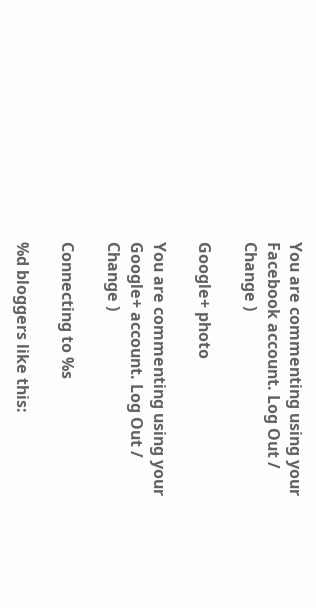You are commenting using your Facebook account. Log Out / Change )

Google+ photo

You are commenting using your Google+ account. Log Out / Change )

Connecting to %s

%d bloggers like this: